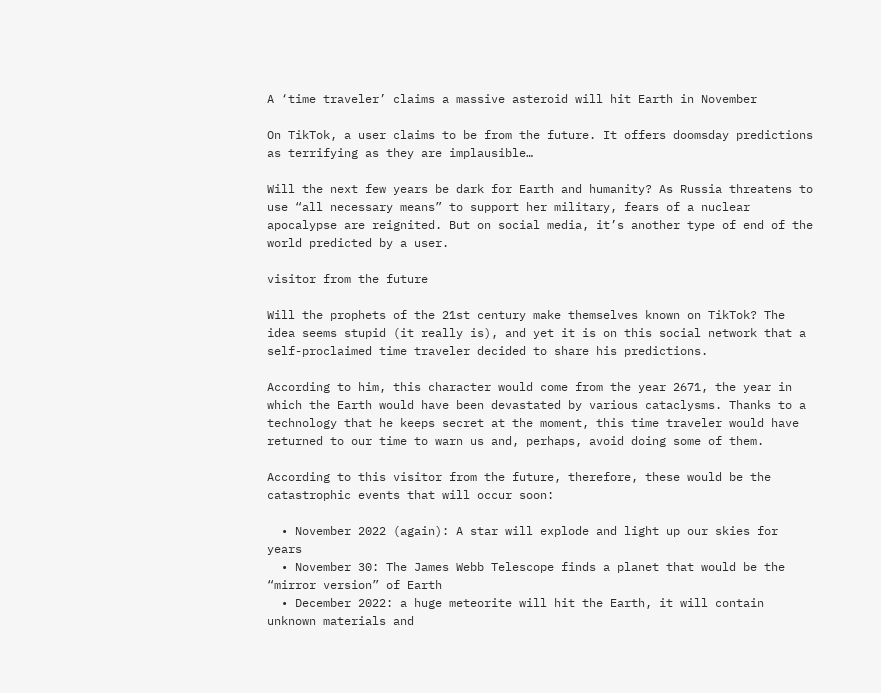A ‘time traveler’ claims a massive asteroid will hit Earth in November

On TikTok, a user claims to be from the future. It offers doomsday predictions as terrifying as they are implausible…

Will the next few years be dark for Earth and humanity? As Russia threatens to use “all necessary means” to support her military, fears of a nuclear apocalypse are reignited. But on social media, it’s another type of end of the world predicted by a user.

visitor from the future

Will the prophets of the 21st century make themselves known on TikTok? The idea seems stupid (it really is), and yet it is on this social network that a self-proclaimed time traveler decided to share his predictions.

According to him, this character would come from the year 2671, the year in which the Earth would have been devastated by various cataclysms. Thanks to a technology that he keeps secret at the moment, this time traveler would have returned to our time to warn us and, perhaps, avoid doing some of them.

According to this visitor from the future, therefore, these would be the catastrophic events that will occur soon:

  • November 2022 (again): A star will explode and light up our skies for years
  • November 30: The James Webb Telescope finds a planet that would be the “mirror version” of Earth
  • December 2022: a huge meteorite will hit the Earth, it will contain unknown materials and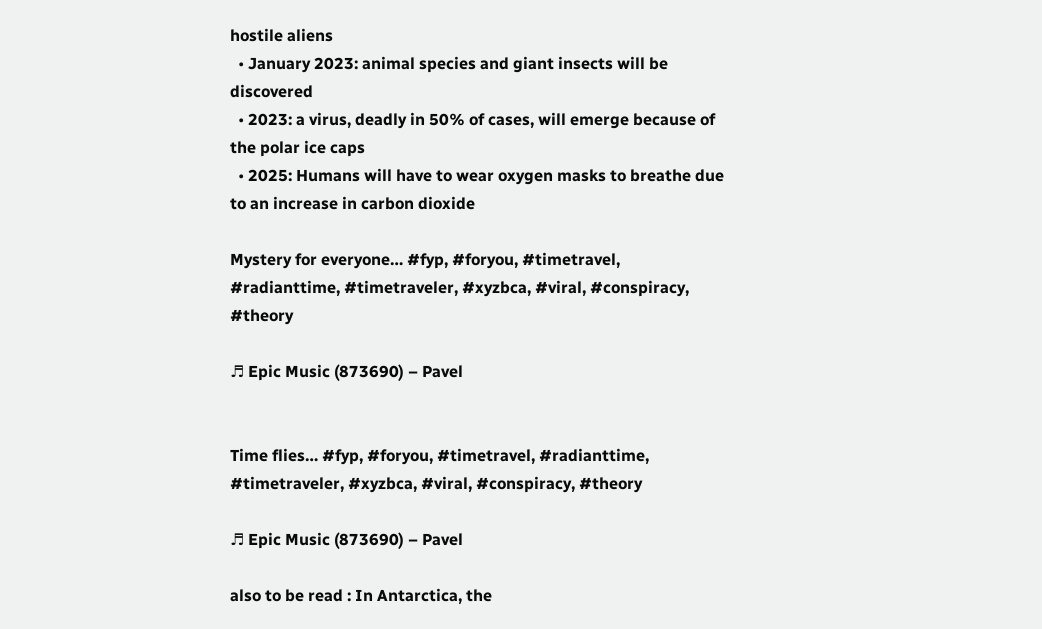hostile aliens
  • January 2023: animal species and giant insects will be discovered
  • 2023: a virus, deadly in 50% of cases, will emerge because of the polar ice caps
  • 2025: Humans will have to wear oxygen masks to breathe due to an increase in carbon dioxide

Mystery for everyone… #fyp, #foryou, #timetravel, #radianttime, #timetraveler, #xyzbca, #viral, #conspiracy, #theory

♬ Epic Music (873690) – Pavel


Time flies… #fyp, #foryou, #timetravel, #radianttime, #timetraveler, #xyzbca, #viral, #conspiracy, #theory

♬ Epic Music (873690) – Pavel

also to be read : In Antarctica, the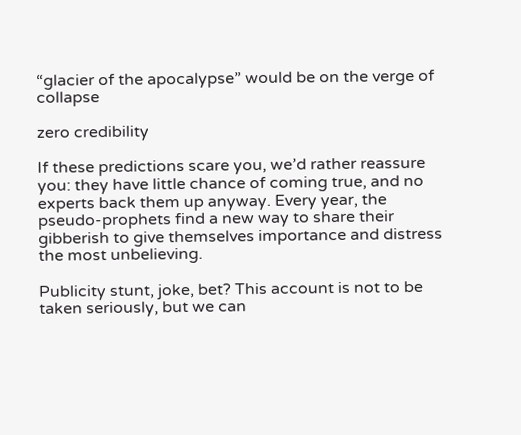“glacier of the apocalypse” would be on the verge of collapse

zero credibility

If these predictions scare you, we’d rather reassure you: they have little chance of coming true, and no experts back them up anyway. Every year, the pseudo-prophets find a new way to share their gibberish to give themselves importance and distress the most unbelieving.

Publicity stunt, joke, bet? This account is not to be taken seriously, but we can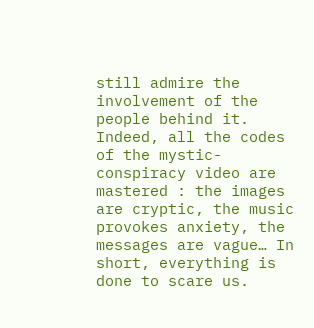still admire the involvement of the people behind it. Indeed, all the codes of the mystic-conspiracy video are mastered : the images are cryptic, the music provokes anxiety, the messages are vague… In short, everything is done to scare us.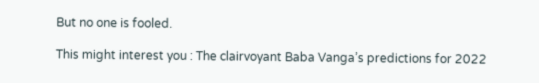But no one is fooled.

This might interest you : The clairvoyant Baba Vanga’s predictions for 2022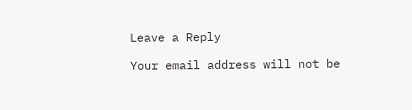Leave a Reply

Your email address will not be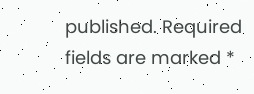published. Required fields are marked *